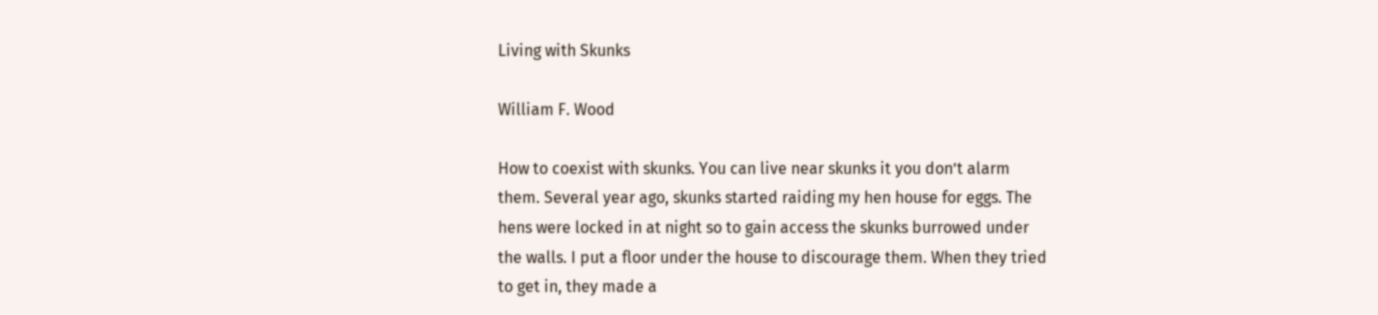Living with Skunks

William F. Wood

How to coexist with skunks. You can live near skunks it you don’t alarm them. Several year ago, skunks started raiding my hen house for eggs. The hens were locked in at night so to gain access the skunks burrowed under the walls. I put a floor under the house to discourage them. When they tried to get in, they made a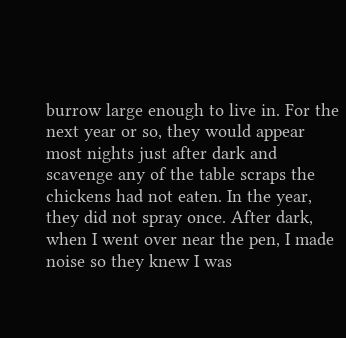burrow large enough to live in. For the next year or so, they would appear most nights just after dark and scavenge any of the table scraps the chickens had not eaten. In the year, they did not spray once. After dark, when I went over near the pen, I made noise so they knew I was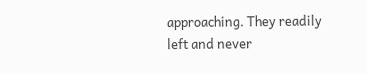approaching. They readily left and never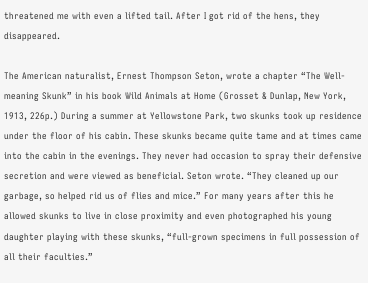threatened me with even a lifted tail. After I got rid of the hens, they disappeared.

The American naturalist, Ernest Thompson Seton, wrote a chapter “The Well-meaning Skunk” in his book Wild Animals at Home (Grosset & Dunlap, New York, 1913, 226p.) During a summer at Yellowstone Park, two skunks took up residence under the floor of his cabin. These skunks became quite tame and at times came into the cabin in the evenings. They never had occasion to spray their defensive secretion and were viewed as beneficial. Seton wrote. “They cleaned up our garbage, so helped rid us of flies and mice.” For many years after this he allowed skunks to live in close proximity and even photographed his young daughter playing with these skunks, “full-grown specimens in full possession of all their faculties.”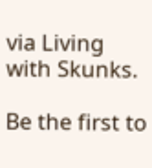via Living with Skunks.

Be the first to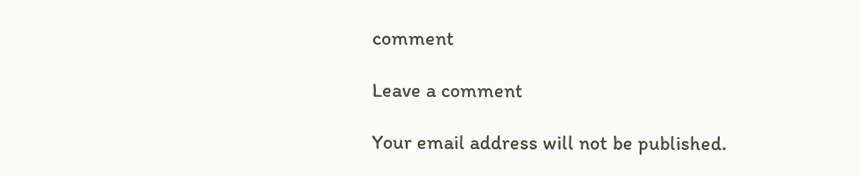comment

Leave a comment

Your email address will not be published.